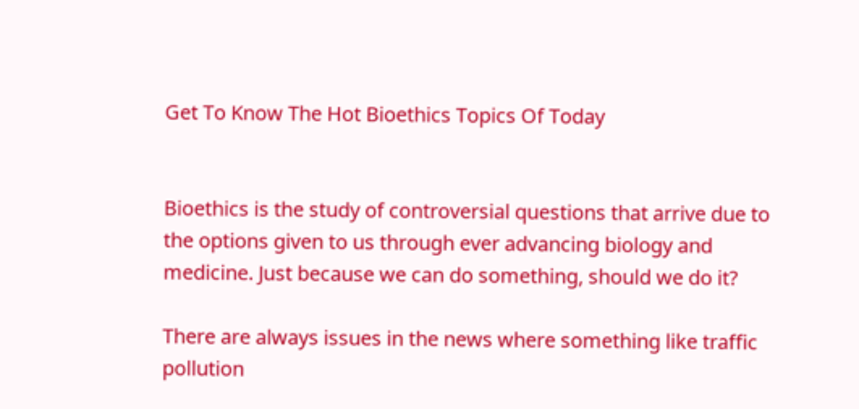Get To Know The Hot Bioethics Topics Of Today


Bioethics is the study of controversial questions that arrive due to the options given to us through ever advancing biology and medicine. Just because we can do something, should we do it?

There are always issues in the news where something like traffic pollution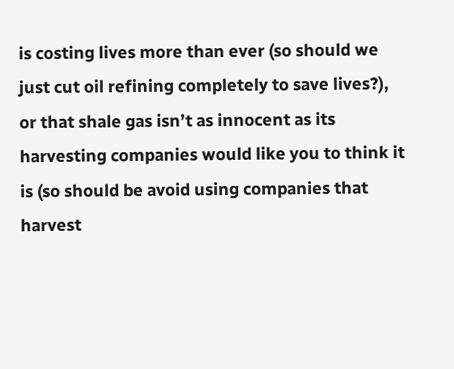is costing lives more than ever (so should we just cut oil refining completely to save lives?), or that shale gas isn’t as innocent as its harvesting companies would like you to think it is (so should be avoid using companies that harvest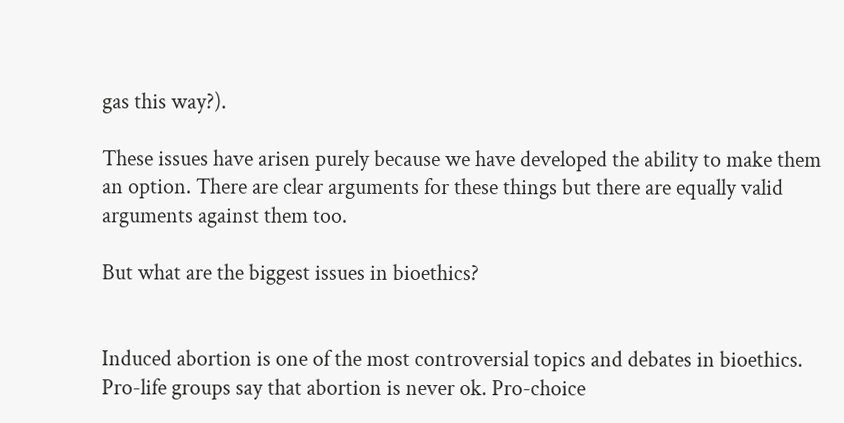gas this way?).

These issues have arisen purely because we have developed the ability to make them an option. There are clear arguments for these things but there are equally valid arguments against them too.

But what are the biggest issues in bioethics?


Induced abortion is one of the most controversial topics and debates in bioethics. Pro-life groups say that abortion is never ok. Pro-choice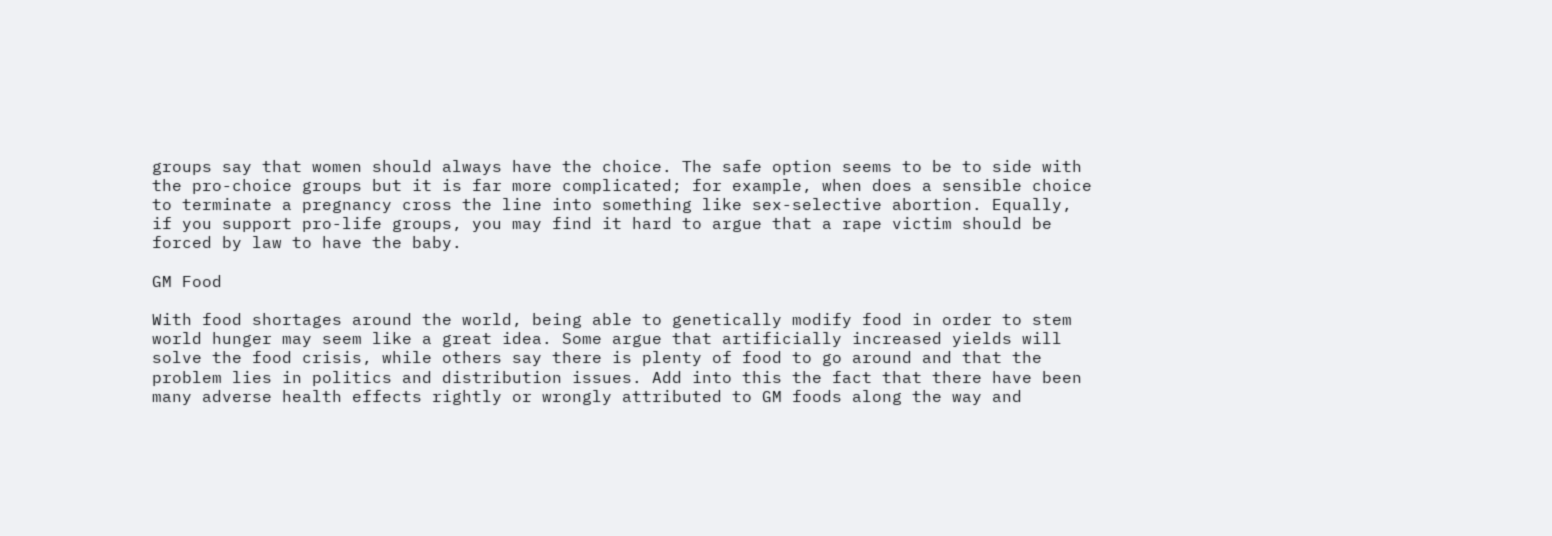groups say that women should always have the choice. The safe option seems to be to side with the pro-choice groups but it is far more complicated; for example, when does a sensible choice to terminate a pregnancy cross the line into something like sex-selective abortion. Equally, if you support pro-life groups, you may find it hard to argue that a rape victim should be forced by law to have the baby.

GM Food

With food shortages around the world, being able to genetically modify food in order to stem world hunger may seem like a great idea. Some argue that artificially increased yields will solve the food crisis, while others say there is plenty of food to go around and that the problem lies in politics and distribution issues. Add into this the fact that there have been many adverse health effects rightly or wrongly attributed to GM foods along the way and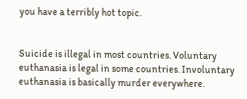you have a terribly hot topic.


Suicide is illegal in most countries. Voluntary euthanasia is legal in some countries. Involuntary euthanasia is basically murder everywhere.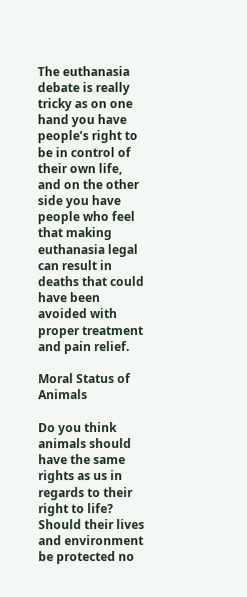The euthanasia debate is really tricky as on one hand you have people’s right to be in control of their own life, and on the other side you have people who feel that making euthanasia legal can result in deaths that could have been avoided with proper treatment and pain relief.

Moral Status of Animals

Do you think animals should have the same rights as us in regards to their right to life? Should their lives and environment be protected no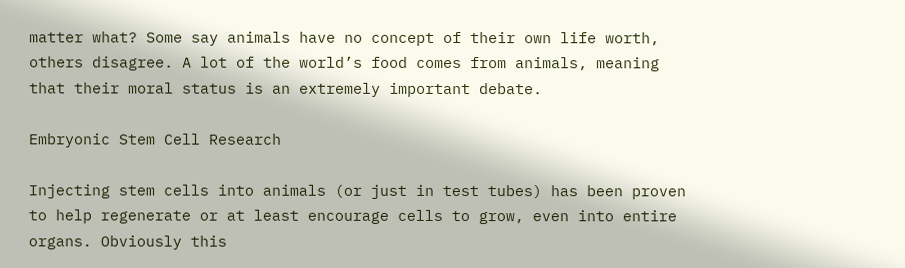matter what? Some say animals have no concept of their own life worth, others disagree. A lot of the world’s food comes from animals, meaning that their moral status is an extremely important debate.

Embryonic Stem Cell Research

Injecting stem cells into animals (or just in test tubes) has been proven to help regenerate or at least encourage cells to grow, even into entire organs. Obviously this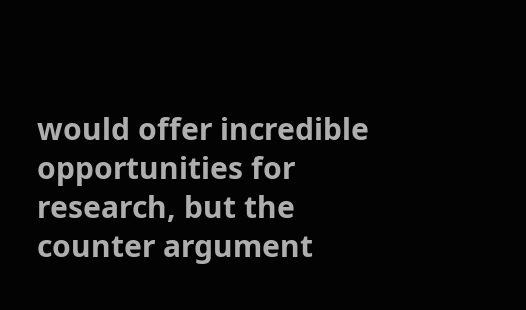would offer incredible opportunities for research, but the counter argument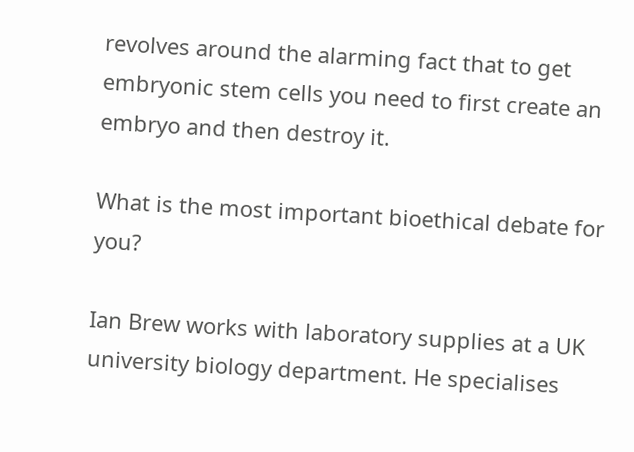revolves around the alarming fact that to get embryonic stem cells you need to first create an embryo and then destroy it.

What is the most important bioethical debate for you?

Ian Brew works with laboratory supplies at a UK university biology department. He specialises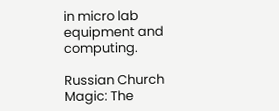in micro lab equipment and computing.

Russian Church Magic: The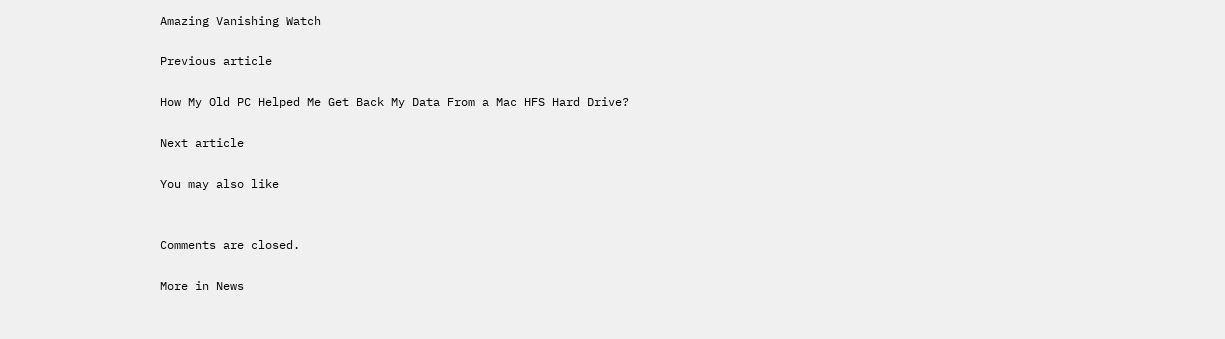Amazing Vanishing Watch

Previous article

How My Old PC Helped Me Get Back My Data From a Mac HFS Hard Drive?

Next article

You may also like


Comments are closed.

More in News